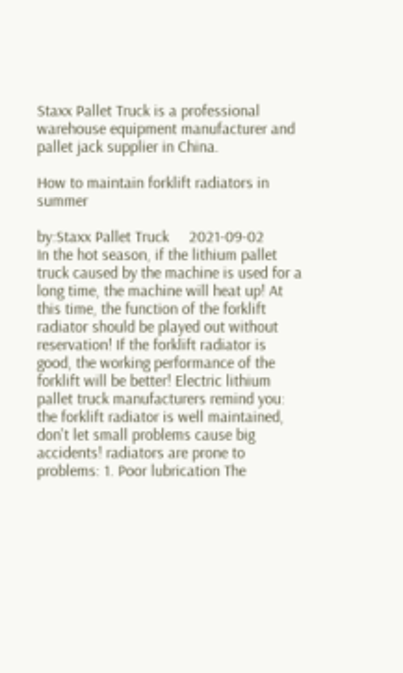Staxx Pallet Truck is a professional warehouse equipment manufacturer and pallet jack supplier in China.

How to maintain forklift radiators in summer

by:Staxx Pallet Truck     2021-09-02
In the hot season, if the lithium pallet truck caused by the machine is used for a long time, the machine will heat up! At this time, the function of the forklift radiator should be played out without reservation! If the forklift radiator is good, the working performance of the forklift will be better! Electric lithium pallet truck manufacturers remind you: the forklift radiator is well maintained, don't let small problems cause big accidents! radiators are prone to problems: 1. Poor lubrication The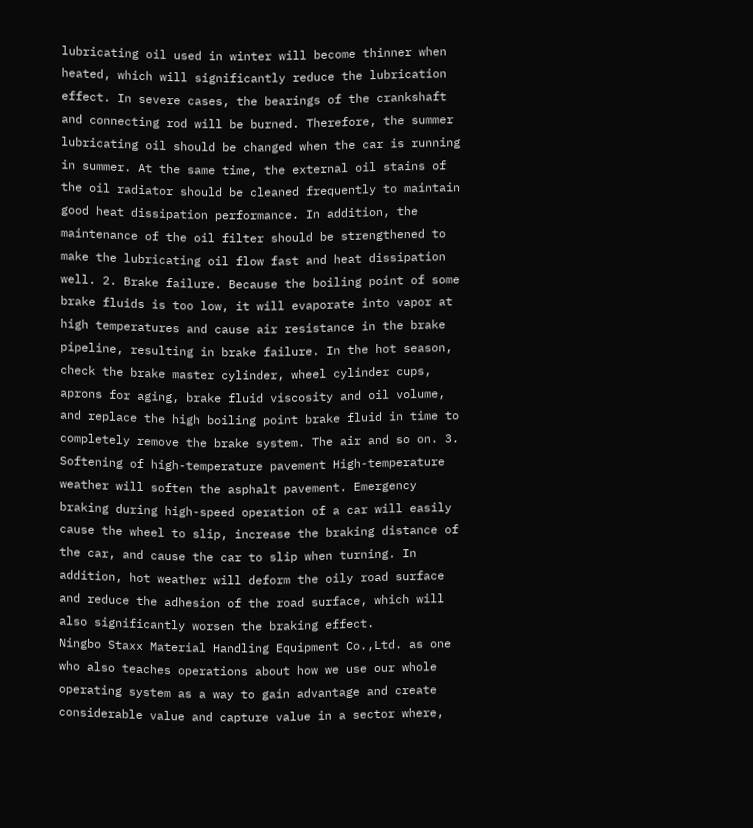lubricating oil used in winter will become thinner when heated, which will significantly reduce the lubrication effect. In severe cases, the bearings of the crankshaft and connecting rod will be burned. Therefore, the summer lubricating oil should be changed when the car is running in summer. At the same time, the external oil stains of the oil radiator should be cleaned frequently to maintain good heat dissipation performance. In addition, the maintenance of the oil filter should be strengthened to make the lubricating oil flow fast and heat dissipation well. 2. Brake failure. Because the boiling point of some brake fluids is too low, it will evaporate into vapor at high temperatures and cause air resistance in the brake pipeline, resulting in brake failure. In the hot season, check the brake master cylinder, wheel cylinder cups, aprons for aging, brake fluid viscosity and oil volume, and replace the high boiling point brake fluid in time to completely remove the brake system. The air and so on. 3. Softening of high-temperature pavement High-temperature weather will soften the asphalt pavement. Emergency braking during high-speed operation of a car will easily cause the wheel to slip, increase the braking distance of the car, and cause the car to slip when turning. In addition, hot weather will deform the oily road surface and reduce the adhesion of the road surface, which will also significantly worsen the braking effect.
Ningbo Staxx Material Handling Equipment Co.,Ltd. as one who also teaches operations about how we use our whole operating system as a way to gain advantage and create considerable value and capture value in a sector where,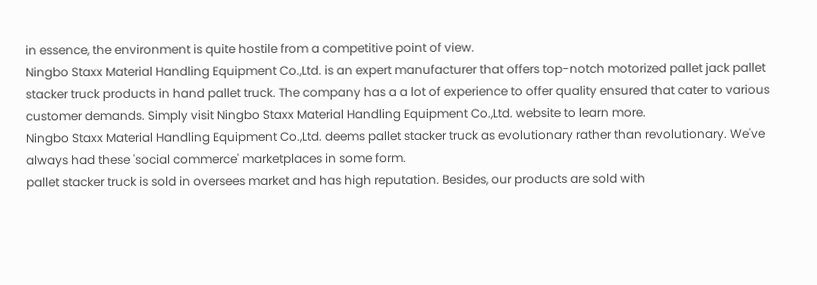in essence, the environment is quite hostile from a competitive point of view.
Ningbo Staxx Material Handling Equipment Co.,Ltd. is an expert manufacturer that offers top-notch motorized pallet jack pallet stacker truck products in hand pallet truck. The company has a a lot of experience to offer quality ensured that cater to various customer demands. Simply visit Ningbo Staxx Material Handling Equipment Co.,Ltd. website to learn more.
Ningbo Staxx Material Handling Equipment Co.,Ltd. deems pallet stacker truck as evolutionary rather than revolutionary. We've always had these 'social commerce' marketplaces in some form.
pallet stacker truck is sold in oversees market and has high reputation. Besides, our products are sold with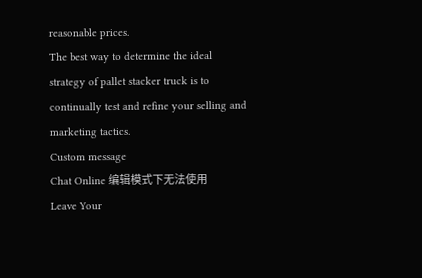reasonable prices.
The best way to determine the ideal strategy of pallet stacker truck is to continually test and refine your selling and marketing tactics.
Custom message
Chat Online 编辑模式下无法使用
Leave Your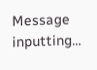Message inputting...